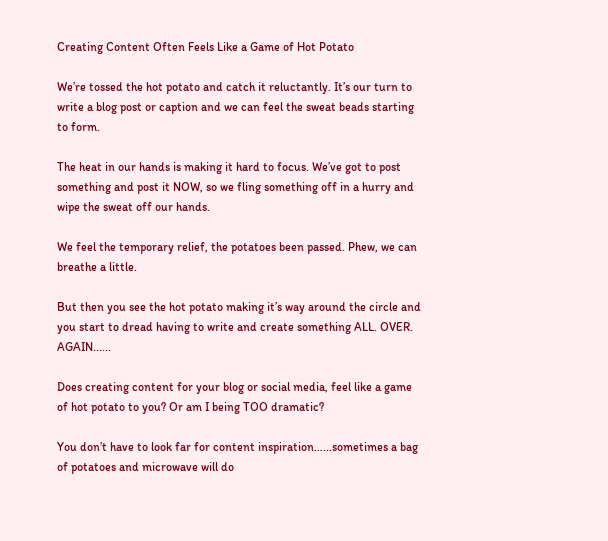Creating Content Often Feels Like a Game of Hot Potato

We’re tossed the hot potato and catch it reluctantly. It’s our turn to write a blog post or caption and we can feel the sweat beads starting to form.

The heat in our hands is making it hard to focus. We’ve got to post something and post it NOW, so we fling something off in a hurry and wipe the sweat off our hands.

We feel the temporary relief, the potatoes been passed. Phew, we can breathe a little.

But then you see the hot potato making it’s way around the circle and you start to dread having to write and create something ALL. OVER. AGAIN......

Does creating content for your blog or social media, feel like a game of hot potato to you? Or am I being TOO dramatic?

You don’t have to look far for content inspiration…...sometimes a bag of potatoes and microwave will do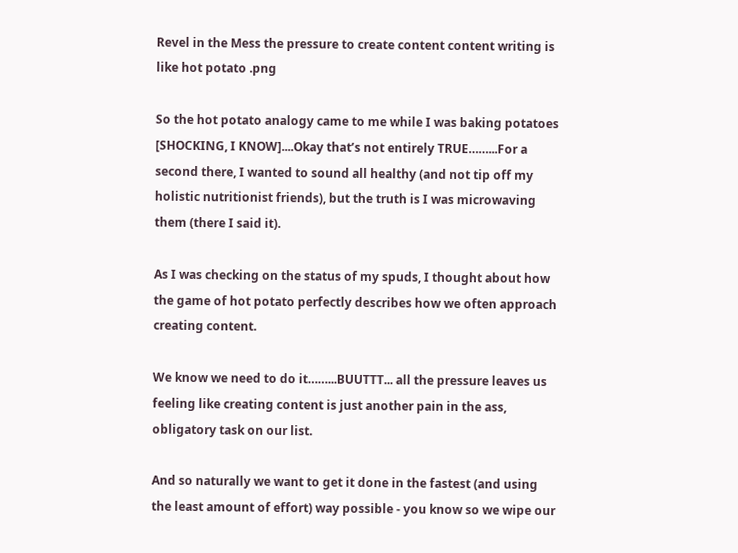Revel in the Mess the pressure to create content content writing is like hot potato .png

So the hot potato analogy came to me while I was baking potatoes [SHOCKING, I KNOW]....Okay that’s not entirely TRUE……...For a second there, I wanted to sound all healthy (and not tip off my holistic nutritionist friends), but the truth is I was microwaving them (there I said it).

As I was checking on the status of my spuds, I thought about how the game of hot potato perfectly describes how we often approach creating content.

We know we need to do it……...BUUTTT... all the pressure leaves us feeling like creating content is just another pain in the ass, obligatory task on our list.

And so naturally we want to get it done in the fastest (and using the least amount of effort) way possible - you know so we wipe our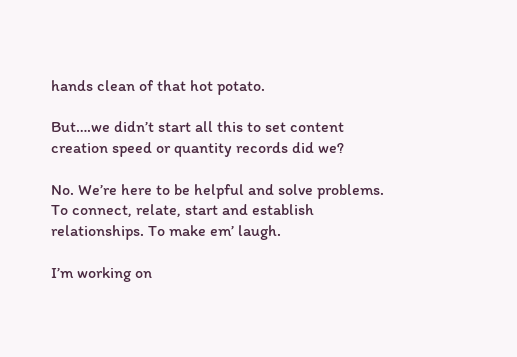hands clean of that hot potato.

But….we didn’t start all this to set content creation speed or quantity records did we?

No. We’re here to be helpful and solve problems. To connect, relate, start and establish relationships. To make em’ laugh.

I’m working on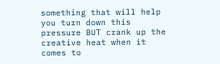something that will help you turn down this pressure BUT crank up the creative heat when it comes to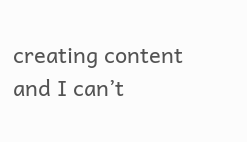creating content and I can’t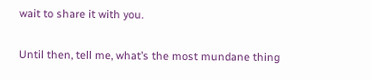wait to share it with you.

Until then, tell me, what’s the most mundane thing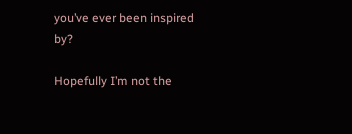you’ve ever been inspired by?

Hopefully I’m not the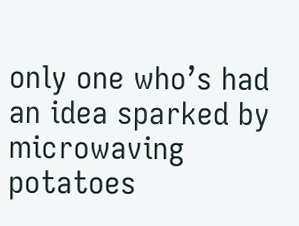only one who’s had an idea sparked by microwaving potatoes